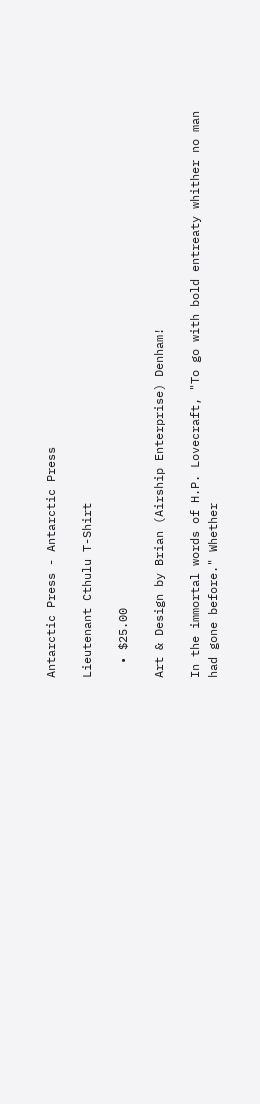Antarctic Press - Antarctic Press

Lieutenant Cthulu T-Shirt

  • $25.00

Art & Design by Brian (Airship Enterprise) Denham!

In the immortal words of H.P. Lovecraft, "To go with bold entreaty whither no man had gone before." Whether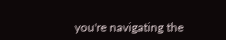you're navigating the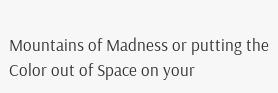Mountains of Madness or putting the Color out of Space on your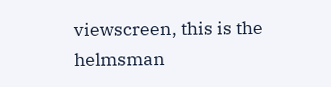viewscreen, this is the helmsman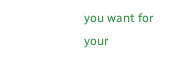you want for your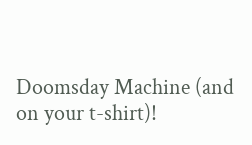Doomsday Machine (and on your t-shirt)!